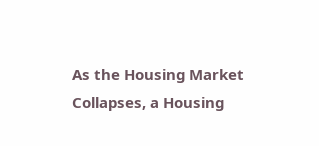As the Housing Market Collapses, a Housing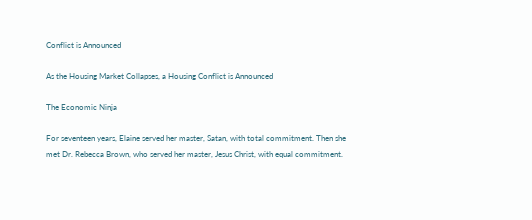Conflict is Announced

As the Housing Market Collapses, a Housing Conflict is Announced

The Economic Ninja

For seventeen years, Elaine served her master, Satan, with total commitment. Then she met Dr. Rebecca Brown, who served her master, Jesus Christ, with equal commitment.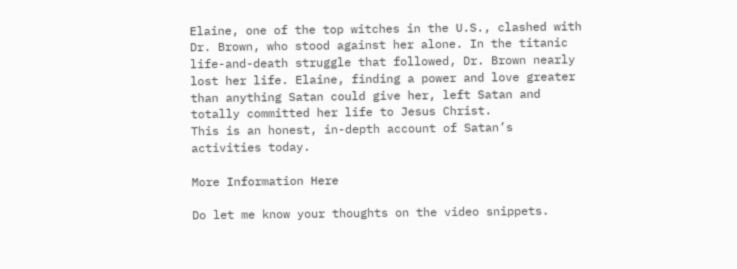Elaine, one of the top witches in the U.S., clashed with Dr. Brown, who stood against her alone. In the titanic life-and-death struggle that followed, Dr. Brown nearly lost her life. Elaine, finding a power and love greater than anything Satan could give her, left Satan and totally committed her life to Jesus Christ.
This is an honest, in-depth account of Satan’s activities today.

More Information Here

Do let me know your thoughts on the video snippets.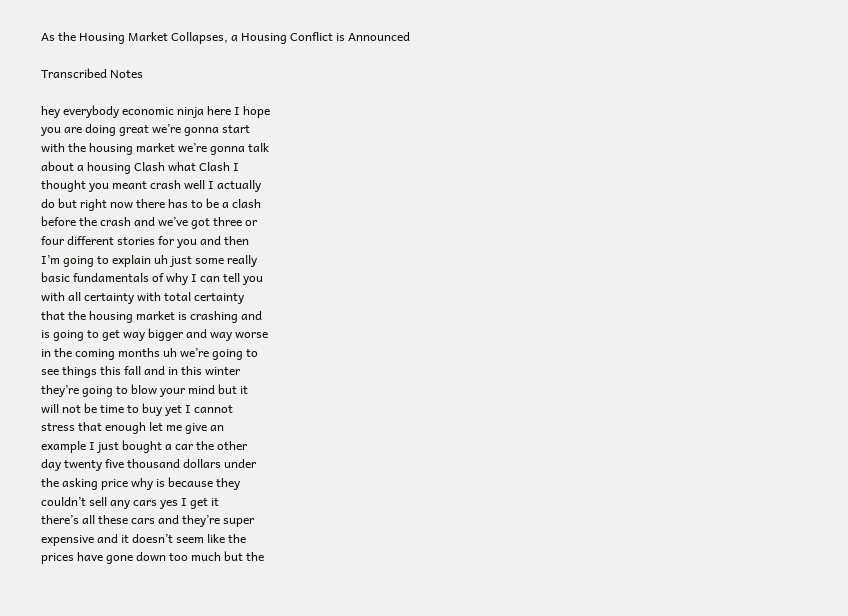As the Housing Market Collapses, a Housing Conflict is Announced

Transcribed Notes

hey everybody economic ninja here I hope
you are doing great we’re gonna start
with the housing market we’re gonna talk
about a housing Clash what Clash I
thought you meant crash well I actually
do but right now there has to be a clash
before the crash and we’ve got three or
four different stories for you and then
I’m going to explain uh just some really
basic fundamentals of why I can tell you
with all certainty with total certainty
that the housing market is crashing and
is going to get way bigger and way worse
in the coming months uh we’re going to
see things this fall and in this winter
they’re going to blow your mind but it
will not be time to buy yet I cannot
stress that enough let me give an
example I just bought a car the other
day twenty five thousand dollars under
the asking price why is because they
couldn’t sell any cars yes I get it
there’s all these cars and they’re super
expensive and it doesn’t seem like the
prices have gone down too much but the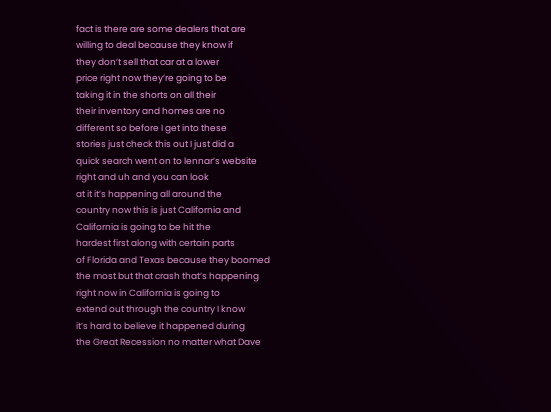fact is there are some dealers that are
willing to deal because they know if
they don’t sell that car at a lower
price right now they’re going to be
taking it in the shorts on all their
their inventory and homes are no
different so before I get into these
stories just check this out I just did a
quick search went on to lennar’s website
right and uh and you can look
at it it’s happening all around the
country now this is just California and
California is going to be hit the
hardest first along with certain parts
of Florida and Texas because they boomed
the most but that crash that’s happening
right now in California is going to
extend out through the country I know
it’s hard to believe it happened during
the Great Recession no matter what Dave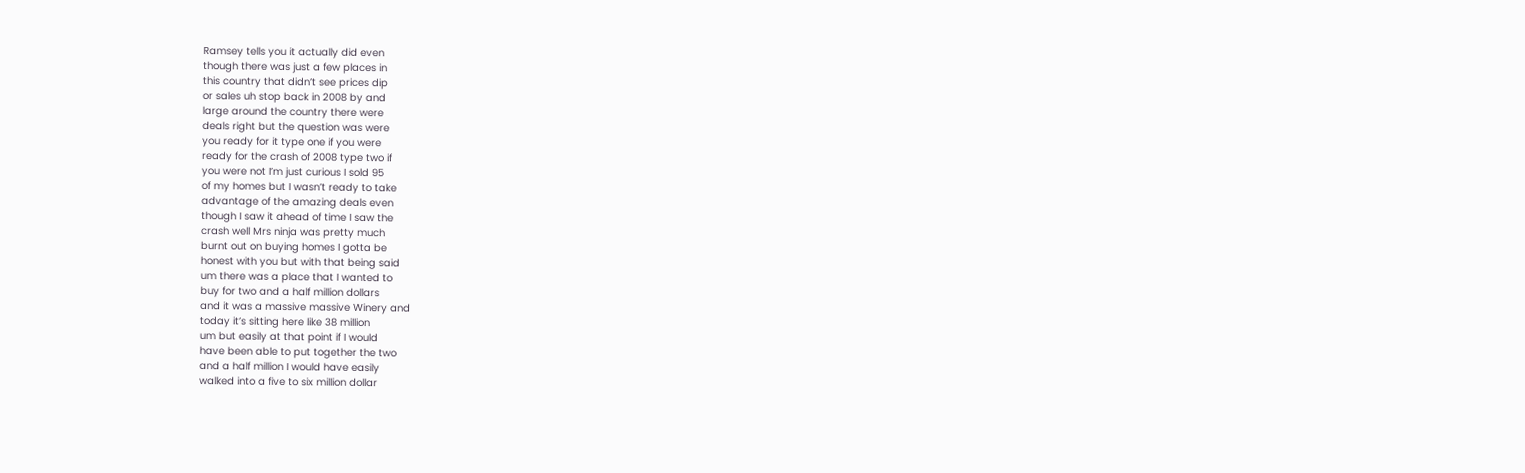Ramsey tells you it actually did even
though there was just a few places in
this country that didn’t see prices dip
or sales uh stop back in 2008 by and
large around the country there were
deals right but the question was were
you ready for it type one if you were
ready for the crash of 2008 type two if
you were not I’m just curious I sold 95
of my homes but I wasn’t ready to take
advantage of the amazing deals even
though I saw it ahead of time I saw the
crash well Mrs ninja was pretty much
burnt out on buying homes I gotta be
honest with you but with that being said
um there was a place that I wanted to
buy for two and a half million dollars
and it was a massive massive Winery and
today it’s sitting here like 38 million
um but easily at that point if I would
have been able to put together the two
and a half million I would have easily
walked into a five to six million dollar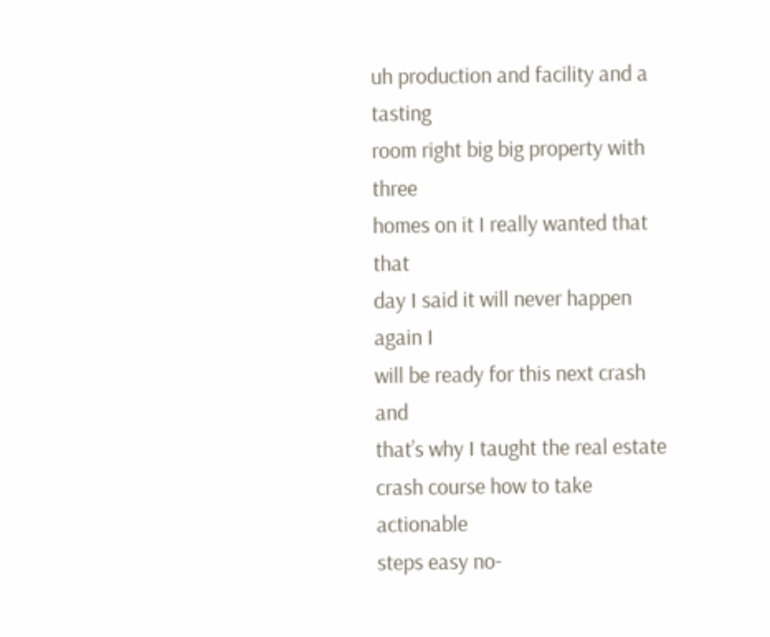uh production and facility and a tasting
room right big big property with three
homes on it I really wanted that that
day I said it will never happen again I
will be ready for this next crash and
that’s why I taught the real estate
crash course how to take actionable
steps easy no-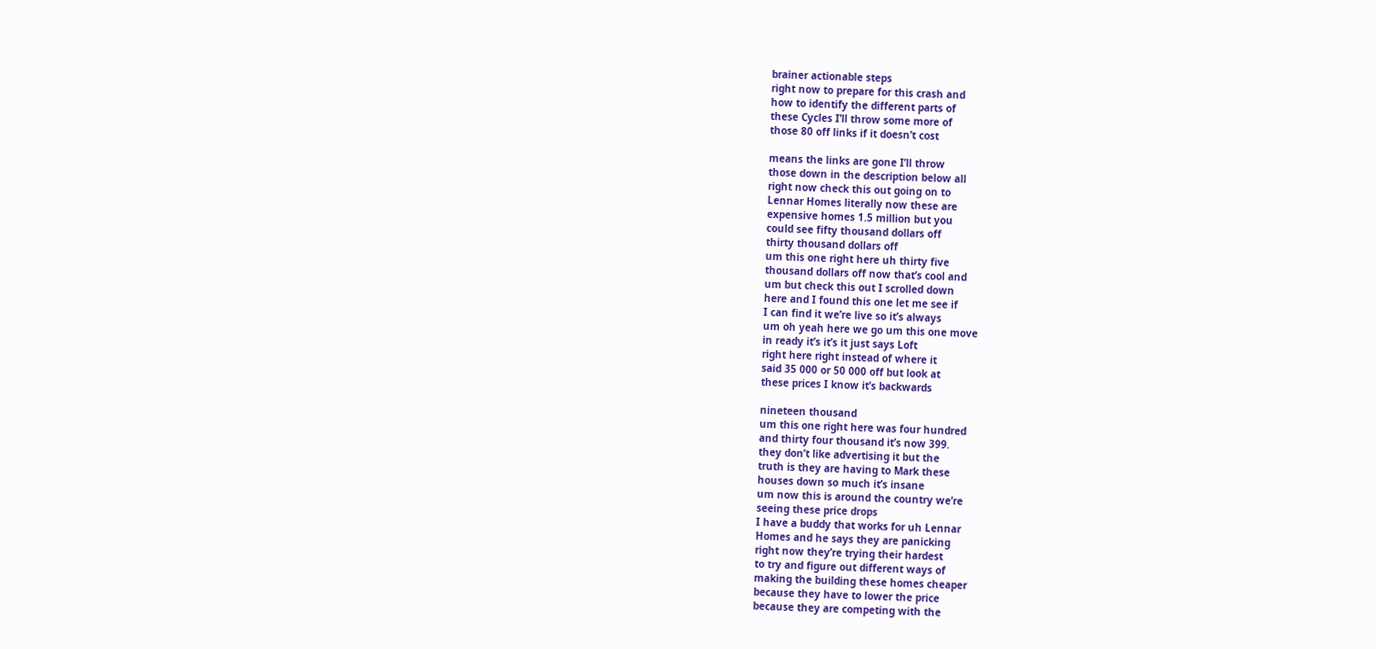brainer actionable steps
right now to prepare for this crash and
how to identify the different parts of
these Cycles I’ll throw some more of
those 80 off links if it doesn’t cost

means the links are gone I’ll throw
those down in the description below all
right now check this out going on to
Lennar Homes literally now these are
expensive homes 1.5 million but you
could see fifty thousand dollars off
thirty thousand dollars off
um this one right here uh thirty five
thousand dollars off now that’s cool and
um but check this out I scrolled down
here and I found this one let me see if
I can find it we’re live so it’s always
um oh yeah here we go um this one move
in ready it’s it’s it just says Loft
right here right instead of where it
said 35 000 or 50 000 off but look at
these prices I know it’s backwards

nineteen thousand
um this one right here was four hundred
and thirty four thousand it’s now 399.
they don’t like advertising it but the
truth is they are having to Mark these
houses down so much it’s insane
um now this is around the country we’re
seeing these price drops
I have a buddy that works for uh Lennar
Homes and he says they are panicking
right now they’re trying their hardest
to try and figure out different ways of
making the building these homes cheaper
because they have to lower the price
because they are competing with the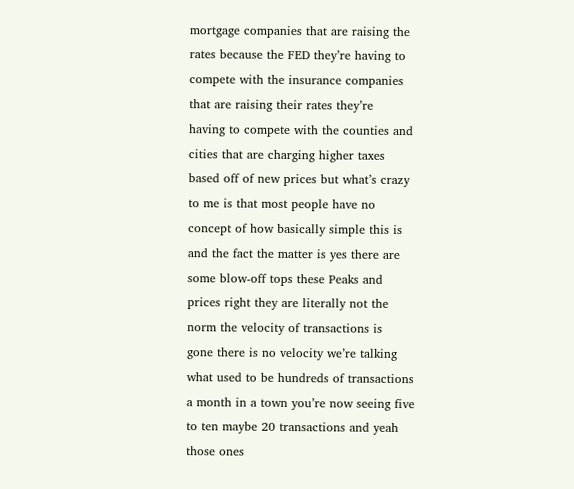mortgage companies that are raising the
rates because the FED they’re having to
compete with the insurance companies
that are raising their rates they’re
having to compete with the counties and
cities that are charging higher taxes
based off of new prices but what’s crazy
to me is that most people have no
concept of how basically simple this is
and the fact the matter is yes there are
some blow-off tops these Peaks and
prices right they are literally not the
norm the velocity of transactions is
gone there is no velocity we’re talking
what used to be hundreds of transactions
a month in a town you’re now seeing five
to ten maybe 20 transactions and yeah
those ones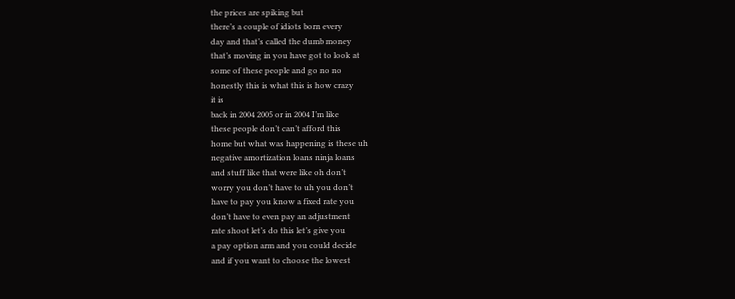the prices are spiking but
there’s a couple of idiots born every
day and that’s called the dumb money
that’s moving in you have got to look at
some of these people and go no no
honestly this is what this is how crazy
it is
back in 2004 2005 or in 2004 I’m like
these people don’t can’t afford this
home but what was happening is these uh
negative amortization loans ninja loans
and stuff like that were like oh don’t
worry you don’t have to uh you don’t
have to pay you know a fixed rate you
don’t have to even pay an adjustment
rate shoot let’s do this let’s give you
a pay option arm and you could decide
and if you want to choose the lowest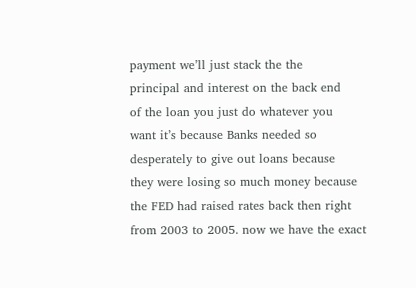payment we’ll just stack the the
principal and interest on the back end
of the loan you just do whatever you
want it’s because Banks needed so
desperately to give out loans because
they were losing so much money because
the FED had raised rates back then right
from 2003 to 2005. now we have the exact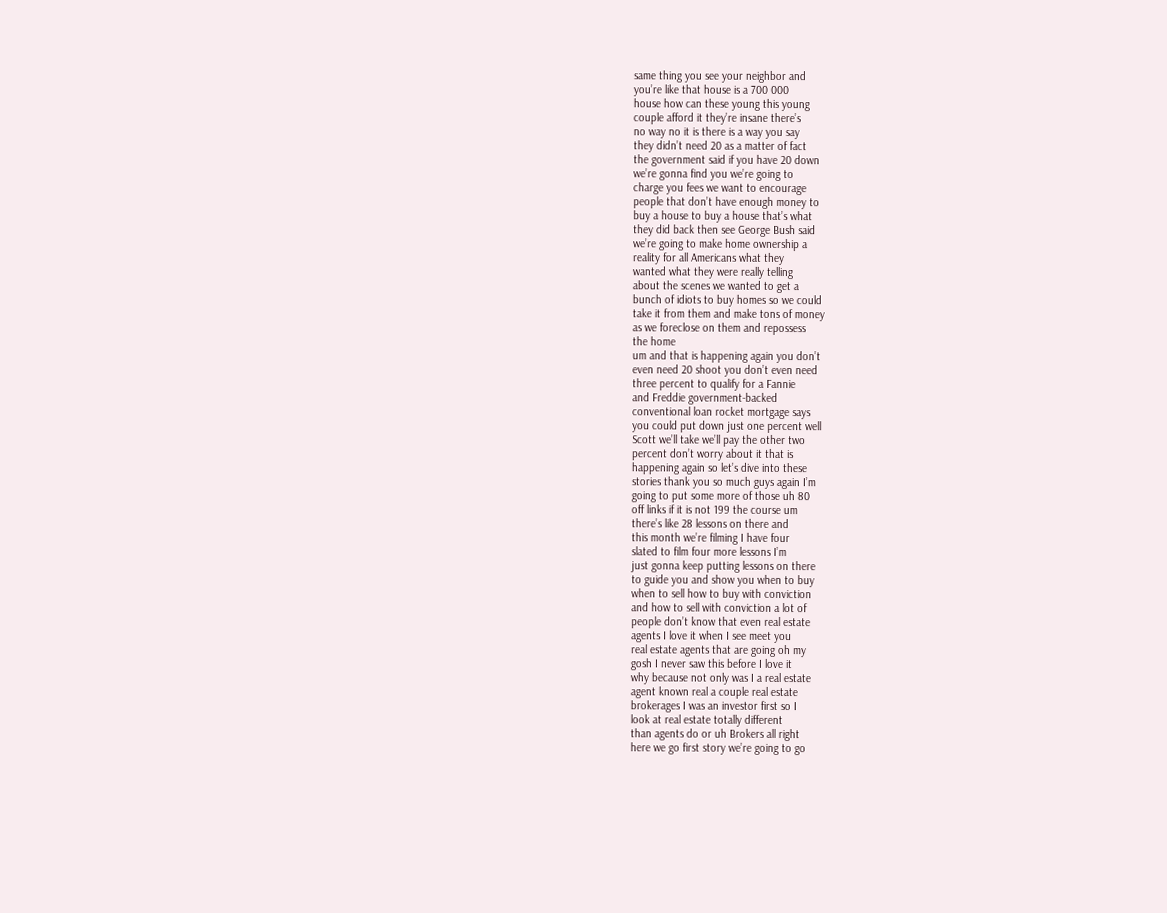same thing you see your neighbor and
you’re like that house is a 700 000
house how can these young this young
couple afford it they’re insane there’s
no way no it is there is a way you say
they didn’t need 20 as a matter of fact
the government said if you have 20 down
we’re gonna find you we’re going to
charge you fees we want to encourage
people that don’t have enough money to
buy a house to buy a house that’s what
they did back then see George Bush said
we’re going to make home ownership a
reality for all Americans what they
wanted what they were really telling
about the scenes we wanted to get a
bunch of idiots to buy homes so we could
take it from them and make tons of money
as we foreclose on them and repossess
the home
um and that is happening again you don’t
even need 20 shoot you don’t even need
three percent to qualify for a Fannie
and Freddie government-backed
conventional loan rocket mortgage says
you could put down just one percent well
Scott we’ll take we’ll pay the other two
percent don’t worry about it that is
happening again so let’s dive into these
stories thank you so much guys again I’m
going to put some more of those uh 80
off links if it is not 199 the course um
there’s like 28 lessons on there and
this month we’re filming I have four
slated to film four more lessons I’m
just gonna keep putting lessons on there
to guide you and show you when to buy
when to sell how to buy with conviction
and how to sell with conviction a lot of
people don’t know that even real estate
agents I love it when I see meet you
real estate agents that are going oh my
gosh I never saw this before I love it
why because not only was I a real estate
agent known real a couple real estate
brokerages I was an investor first so I
look at real estate totally different
than agents do or uh Brokers all right
here we go first story we’re going to go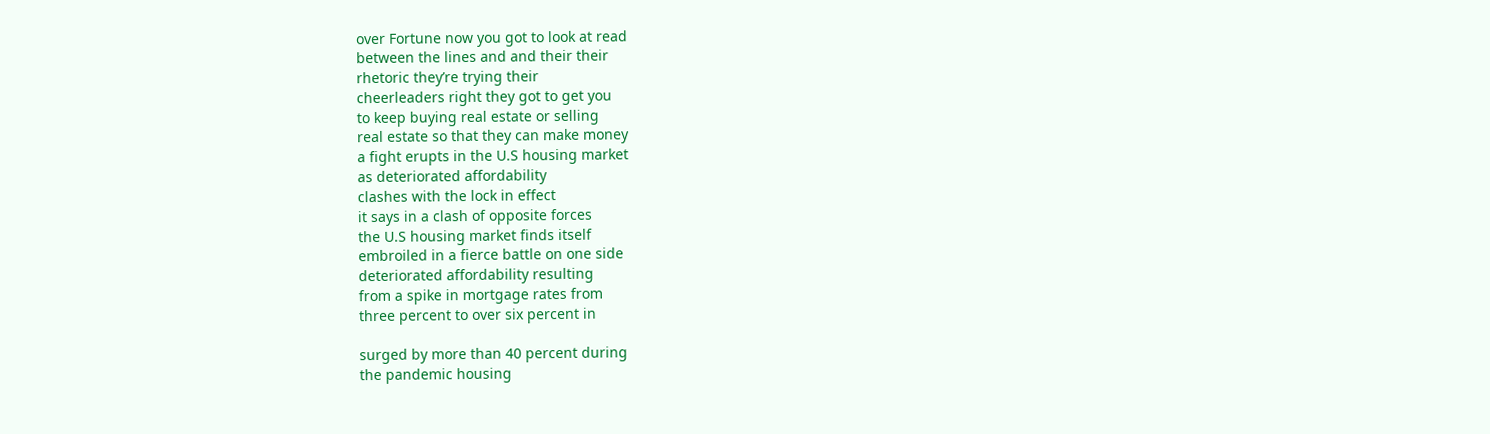over Fortune now you got to look at read
between the lines and and their their
rhetoric they’re trying their
cheerleaders right they got to get you
to keep buying real estate or selling
real estate so that they can make money
a fight erupts in the U.S housing market
as deteriorated affordability
clashes with the lock in effect
it says in a clash of opposite forces
the U.S housing market finds itself
embroiled in a fierce battle on one side
deteriorated affordability resulting
from a spike in mortgage rates from
three percent to over six percent in

surged by more than 40 percent during
the pandemic housing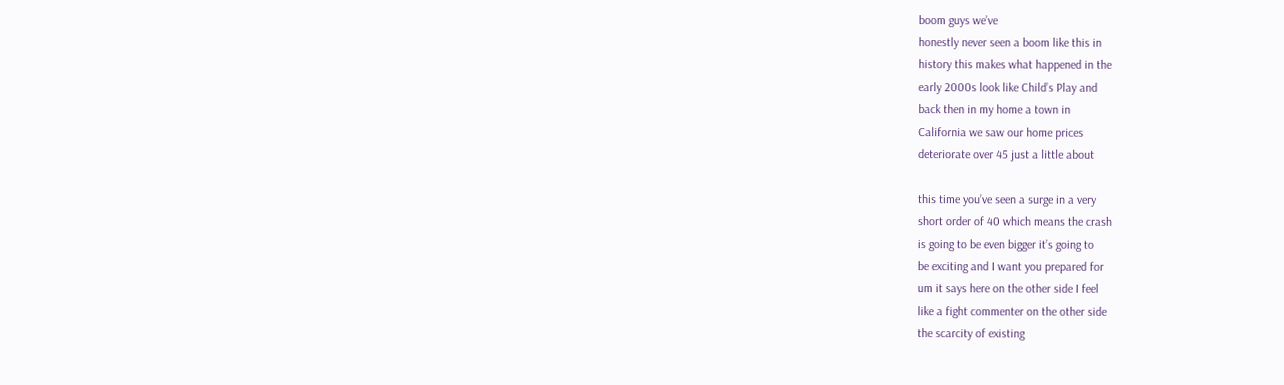boom guys we’ve
honestly never seen a boom like this in
history this makes what happened in the
early 2000s look like Child’s Play and
back then in my home a town in
California we saw our home prices
deteriorate over 45 just a little about

this time you’ve seen a surge in a very
short order of 40 which means the crash
is going to be even bigger it’s going to
be exciting and I want you prepared for
um it says here on the other side I feel
like a fight commenter on the other side
the scarcity of existing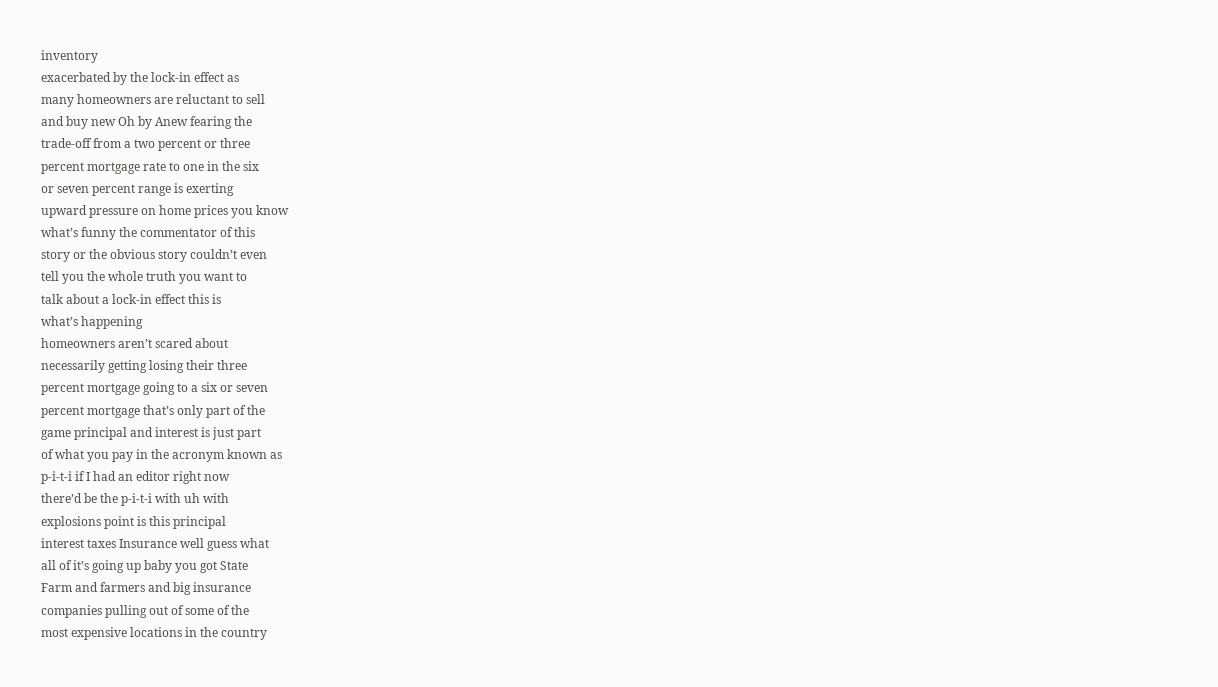inventory
exacerbated by the lock-in effect as
many homeowners are reluctant to sell
and buy new Oh by Anew fearing the
trade-off from a two percent or three
percent mortgage rate to one in the six
or seven percent range is exerting
upward pressure on home prices you know
what’s funny the commentator of this
story or the obvious story couldn’t even
tell you the whole truth you want to
talk about a lock-in effect this is
what’s happening
homeowners aren’t scared about
necessarily getting losing their three
percent mortgage going to a six or seven
percent mortgage that’s only part of the
game principal and interest is just part
of what you pay in the acronym known as
p-i-t-i if I had an editor right now
there’d be the p-i-t-i with uh with
explosions point is this principal
interest taxes Insurance well guess what
all of it’s going up baby you got State
Farm and farmers and big insurance
companies pulling out of some of the
most expensive locations in the country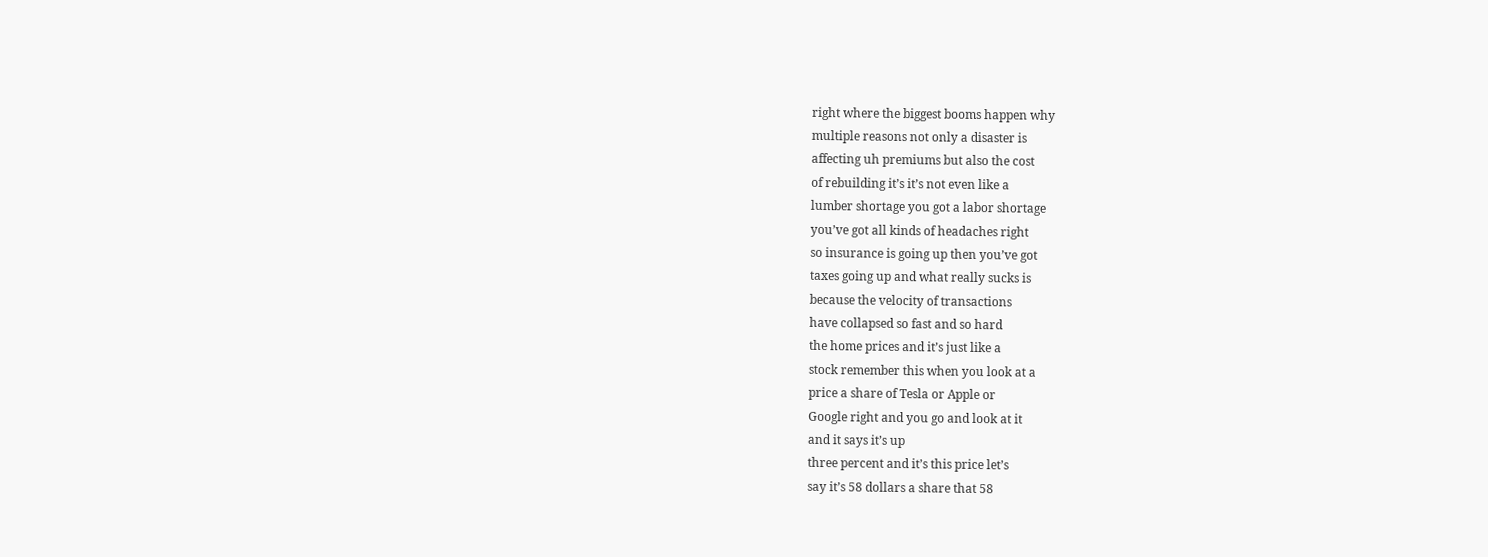right where the biggest booms happen why
multiple reasons not only a disaster is
affecting uh premiums but also the cost
of rebuilding it’s it’s not even like a
lumber shortage you got a labor shortage
you’ve got all kinds of headaches right
so insurance is going up then you’ve got
taxes going up and what really sucks is
because the velocity of transactions
have collapsed so fast and so hard
the home prices and it’s just like a
stock remember this when you look at a
price a share of Tesla or Apple or
Google right and you go and look at it
and it says it’s up
three percent and it’s this price let’s
say it’s 58 dollars a share that 58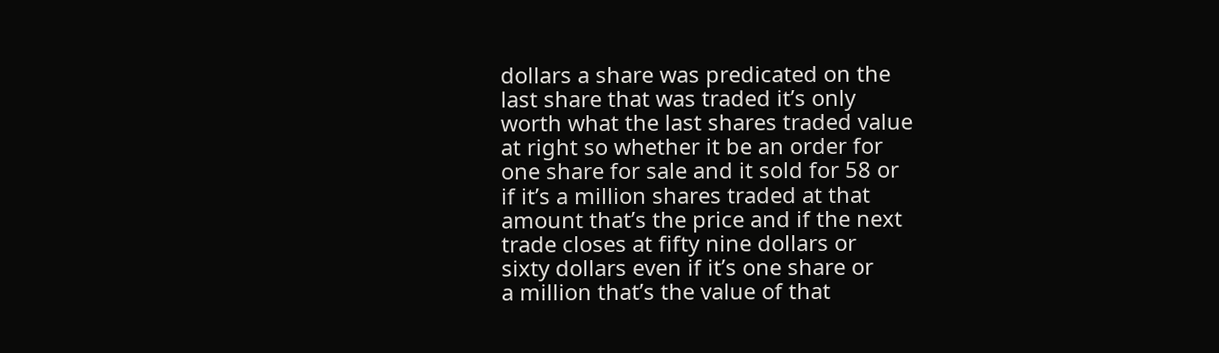dollars a share was predicated on the
last share that was traded it’s only
worth what the last shares traded value
at right so whether it be an order for
one share for sale and it sold for 58 or
if it’s a million shares traded at that
amount that’s the price and if the next
trade closes at fifty nine dollars or
sixty dollars even if it’s one share or
a million that’s the value of that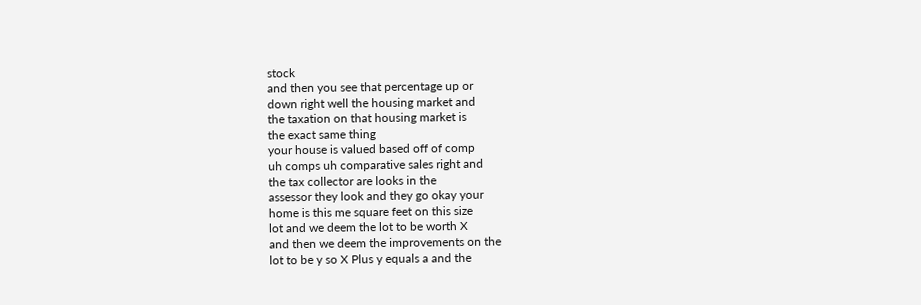stock
and then you see that percentage up or
down right well the housing market and
the taxation on that housing market is
the exact same thing
your house is valued based off of comp
uh comps uh comparative sales right and
the tax collector are looks in the
assessor they look and they go okay your
home is this me square feet on this size
lot and we deem the lot to be worth X
and then we deem the improvements on the
lot to be y so X Plus y equals a and the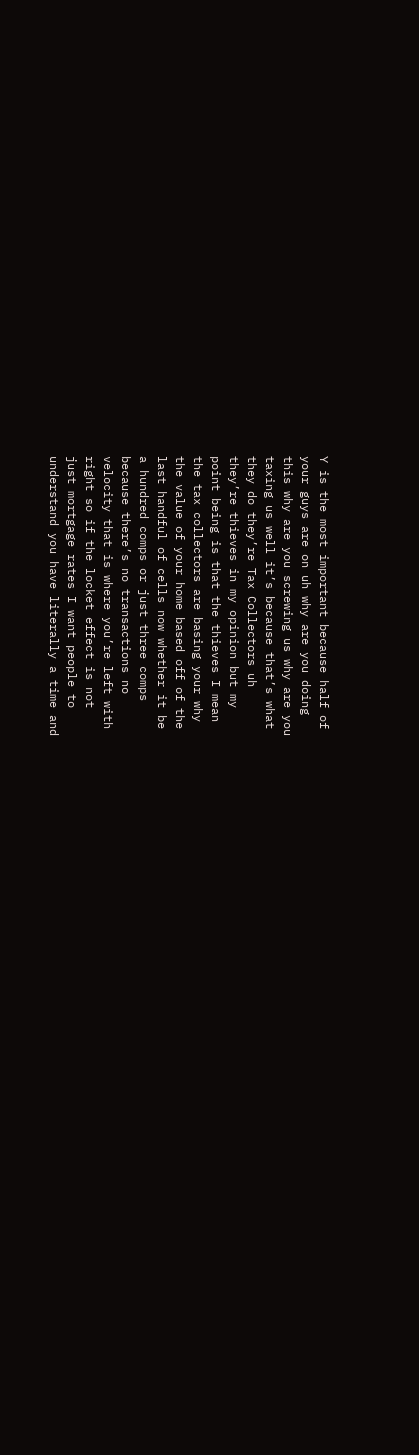Y is the most important because half of
your guys are on uh why are you doing
this why are you screwing us why are you
taxing us well it’s because that’s what
they do they’re Tax Collectors uh
they’re thieves in my opinion but my
point being is that the thieves I mean
the tax collectors are basing your why
the value of your home based off of the
last handful of cells now whether it be
a hundred comps or just three comps
because there’s no transactions no
velocity that is where you’re left with
right so if the locket effect is not
just mortgage rates I want people to
understand you have literally a time and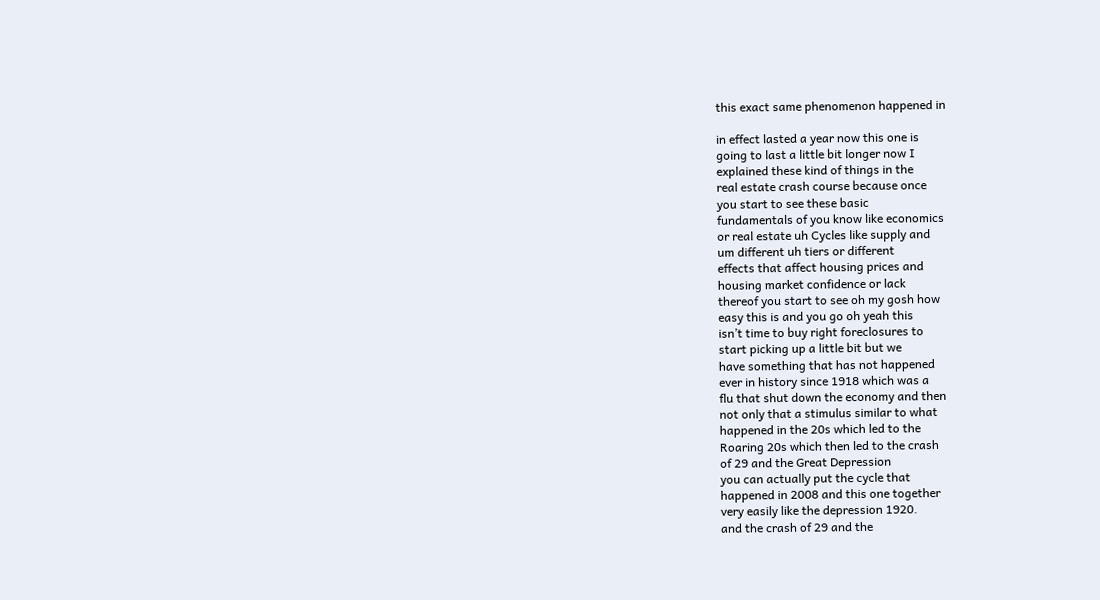this exact same phenomenon happened in

in effect lasted a year now this one is
going to last a little bit longer now I
explained these kind of things in the
real estate crash course because once
you start to see these basic
fundamentals of you know like economics
or real estate uh Cycles like supply and
um different uh tiers or different
effects that affect housing prices and
housing market confidence or lack
thereof you start to see oh my gosh how
easy this is and you go oh yeah this
isn’t time to buy right foreclosures to
start picking up a little bit but we
have something that has not happened
ever in history since 1918 which was a
flu that shut down the economy and then
not only that a stimulus similar to what
happened in the 20s which led to the
Roaring 20s which then led to the crash
of 29 and the Great Depression
you can actually put the cycle that
happened in 2008 and this one together
very easily like the depression 1920.
and the crash of 29 and the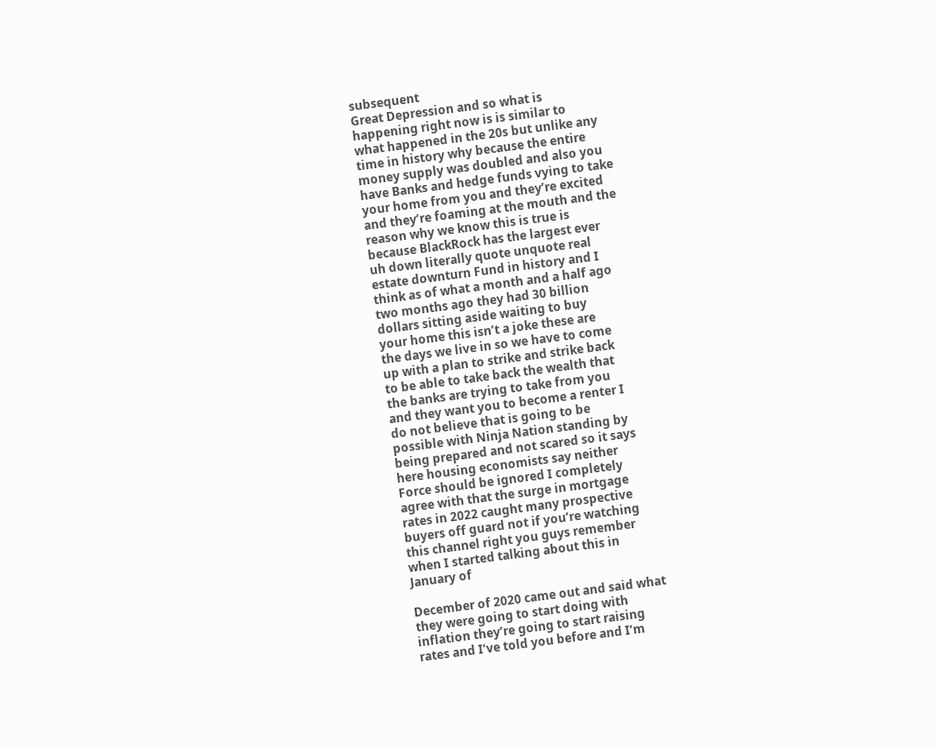subsequent
Great Depression and so what is
happening right now is is similar to
what happened in the 20s but unlike any
time in history why because the entire
money supply was doubled and also you
have Banks and hedge funds vying to take
your home from you and they’re excited
and they’re foaming at the mouth and the
reason why we know this is true is
because BlackRock has the largest ever
uh down literally quote unquote real
estate downturn Fund in history and I
think as of what a month and a half ago
two months ago they had 30 billion
dollars sitting aside waiting to buy
your home this isn’t a joke these are
the days we live in so we have to come
up with a plan to strike and strike back
to be able to take back the wealth that
the banks are trying to take from you
and they want you to become a renter I
do not believe that is going to be
possible with Ninja Nation standing by
being prepared and not scared so it says
here housing economists say neither
Force should be ignored I completely
agree with that the surge in mortgage
rates in 2022 caught many prospective
buyers off guard not if you’re watching
this channel right you guys remember
when I started talking about this in
January of

December of 2020 came out and said what
they were going to start doing with
inflation they’re going to start raising
rates and I’ve told you before and I’m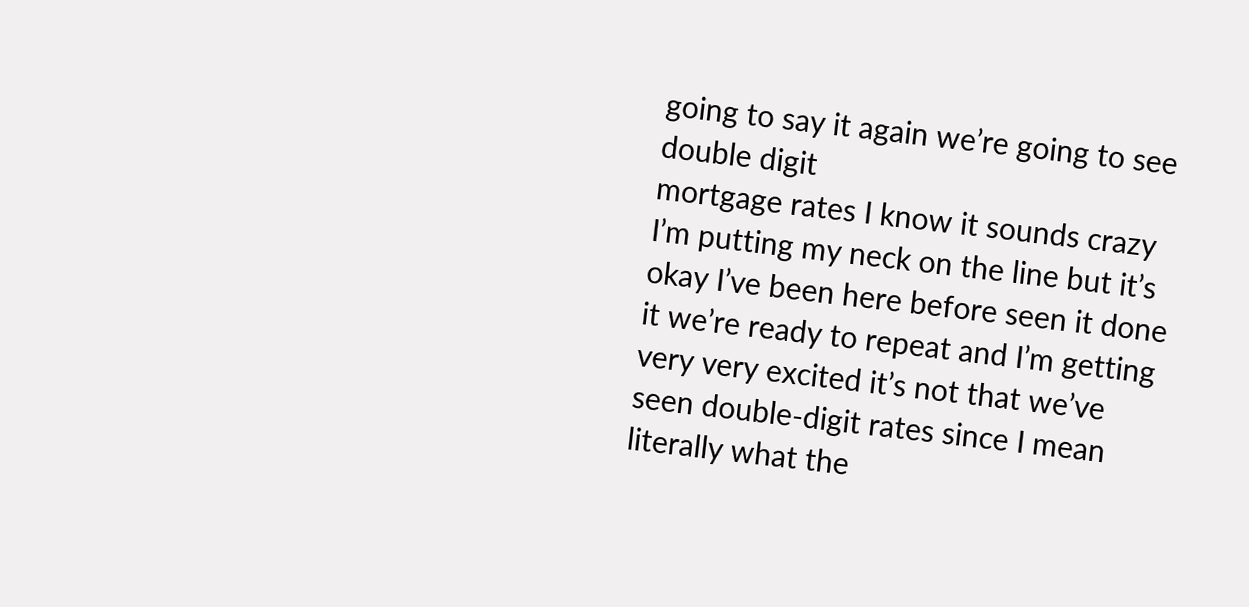going to say it again we’re going to see
double digit
mortgage rates I know it sounds crazy
I’m putting my neck on the line but it’s
okay I’ve been here before seen it done
it we’re ready to repeat and I’m getting
very very excited it’s not that we’ve
seen double-digit rates since I mean
literally what the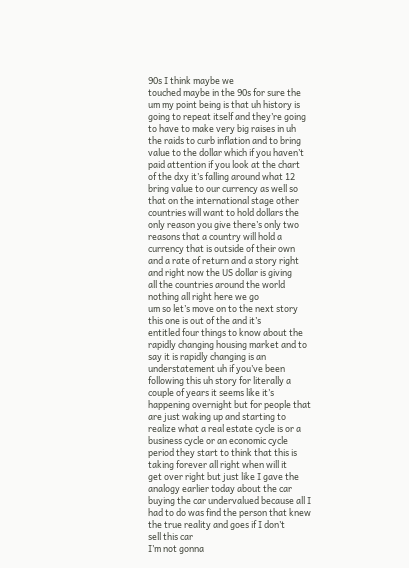90s I think maybe we
touched maybe in the 90s for sure the
um my point being is that uh history is
going to repeat itself and they’re going
to have to make very big raises in uh
the raids to curb inflation and to bring
value to the dollar which if you haven’t
paid attention if you look at the chart
of the dxy it’s falling around what 12
bring value to our currency as well so
that on the international stage other
countries will want to hold dollars the
only reason you give there’s only two
reasons that a country will hold a
currency that is outside of their own
and a rate of return and a story right
and right now the US dollar is giving
all the countries around the world
nothing all right here we go
um so let’s move on to the next story
this one is out of the and it’s
entitled four things to know about the
rapidly changing housing market and to
say it is rapidly changing is an
understatement uh if you’ve been
following this uh story for literally a
couple of years it seems like it’s
happening overnight but for people that
are just waking up and starting to
realize what a real estate cycle is or a
business cycle or an economic cycle
period they start to think that this is
taking forever all right when will it
get over right but just like I gave the
analogy earlier today about the car
buying the car undervalued because all I
had to do was find the person that knew
the true reality and goes if I don’t
sell this car
I’m not gonna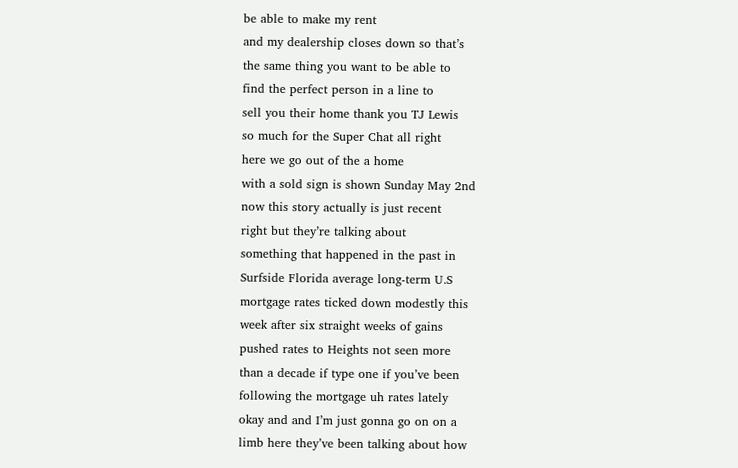be able to make my rent
and my dealership closes down so that’s
the same thing you want to be able to
find the perfect person in a line to
sell you their home thank you TJ Lewis
so much for the Super Chat all right
here we go out of the a home
with a sold sign is shown Sunday May 2nd
now this story actually is just recent
right but they’re talking about
something that happened in the past in
Surfside Florida average long-term U.S
mortgage rates ticked down modestly this
week after six straight weeks of gains
pushed rates to Heights not seen more
than a decade if type one if you’ve been
following the mortgage uh rates lately
okay and and I’m just gonna go on on a
limb here they’ve been talking about how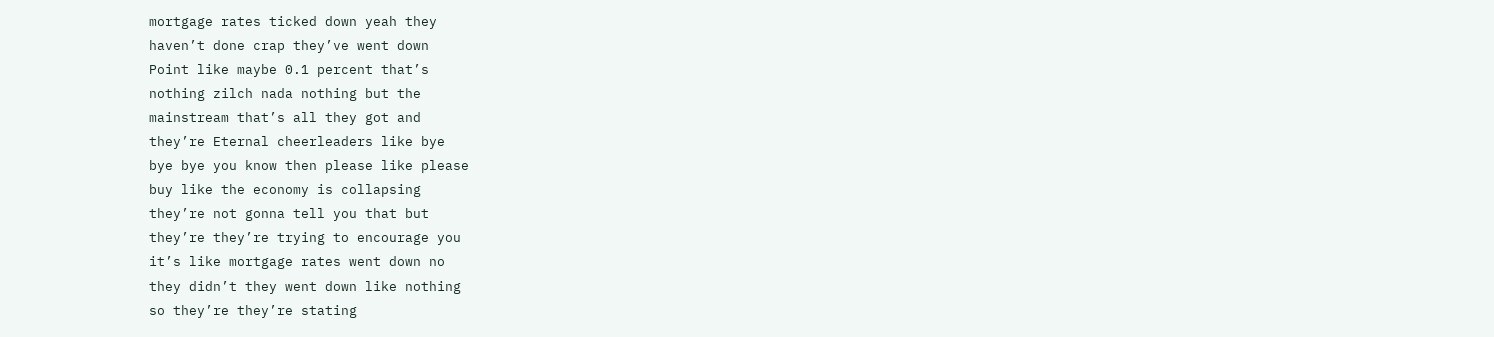mortgage rates ticked down yeah they
haven’t done crap they’ve went down
Point like maybe 0.1 percent that’s
nothing zilch nada nothing but the
mainstream that’s all they got and
they’re Eternal cheerleaders like bye
bye bye you know then please like please
buy like the economy is collapsing
they’re not gonna tell you that but
they’re they’re trying to encourage you
it’s like mortgage rates went down no
they didn’t they went down like nothing
so they’re they’re stating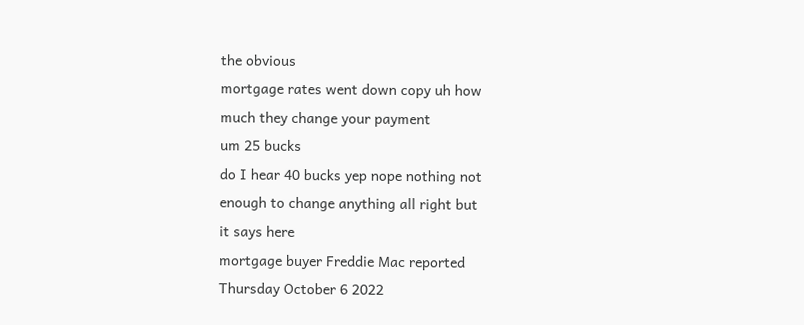the obvious
mortgage rates went down copy uh how
much they change your payment
um 25 bucks
do I hear 40 bucks yep nope nothing not
enough to change anything all right but
it says here
mortgage buyer Freddie Mac reported
Thursday October 6 2022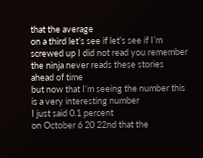that the average
on a third let’s see if let’s see if I’m
screwed up I did not read you remember
the ninja never reads these stories
ahead of time
but now that I’m seeing the number this
is a very interesting number
I just said 0.1 percent
on October 6 20 22nd that the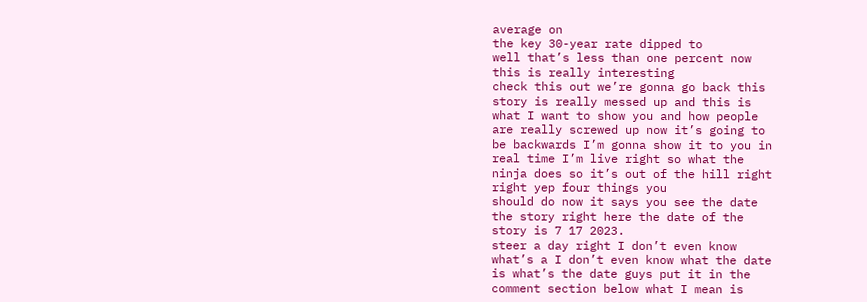average on
the key 30-year rate dipped to
well that’s less than one percent now
this is really interesting
check this out we’re gonna go back this
story is really messed up and this is
what I want to show you and how people
are really screwed up now it’s going to
be backwards I’m gonna show it to you in
real time I’m live right so what the
ninja does so it’s out of the hill right
right yep four things you
should do now it says you see the date
the story right here the date of the
story is 7 17 2023.
steer a day right I don’t even know
what’s a I don’t even know what the date
is what’s the date guys put it in the
comment section below what I mean is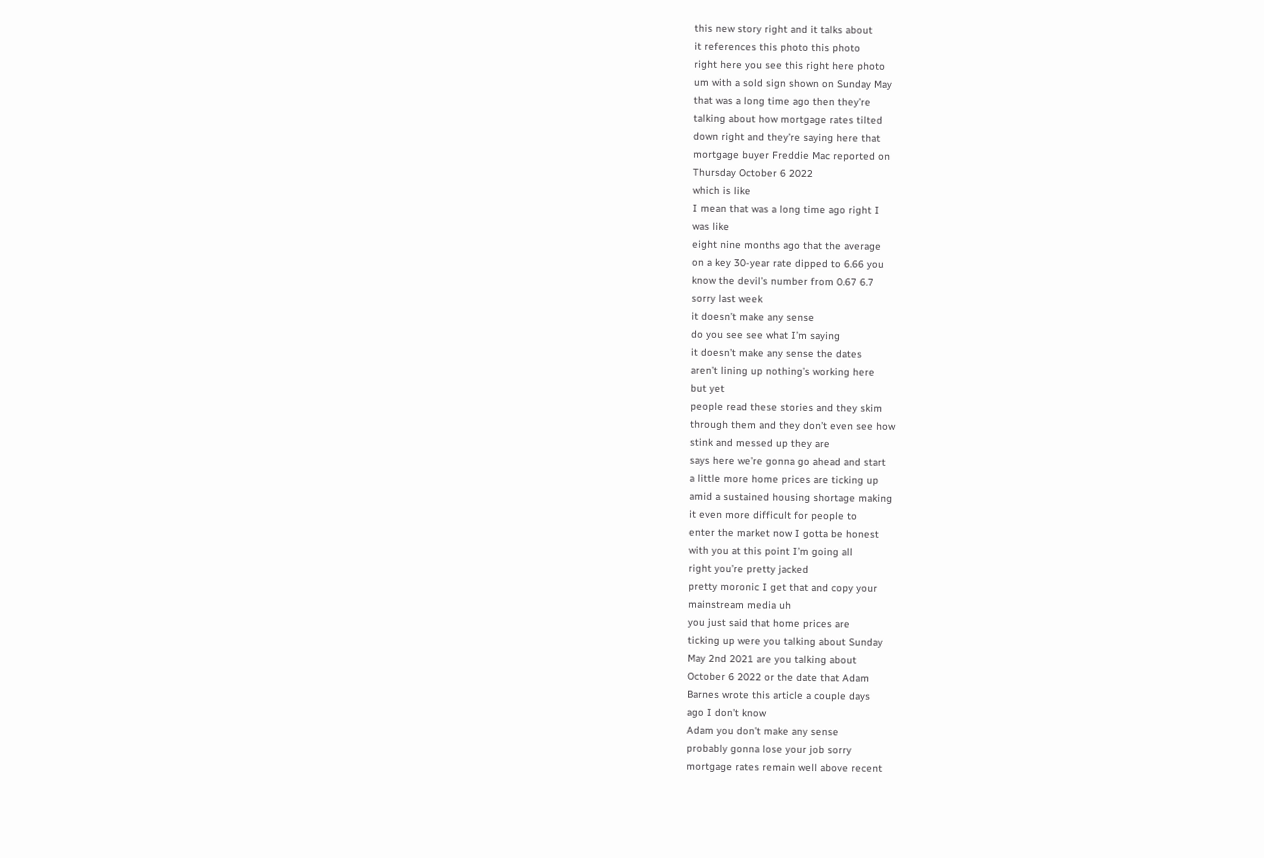this new story right and it talks about
it references this photo this photo
right here you see this right here photo
um with a sold sign shown on Sunday May
that was a long time ago then they’re
talking about how mortgage rates tilted
down right and they’re saying here that
mortgage buyer Freddie Mac reported on
Thursday October 6 2022
which is like
I mean that was a long time ago right I
was like
eight nine months ago that the average
on a key 30-year rate dipped to 6.66 you
know the devil’s number from 0.67 6.7
sorry last week
it doesn’t make any sense
do you see see what I’m saying
it doesn’t make any sense the dates
aren’t lining up nothing’s working here
but yet
people read these stories and they skim
through them and they don’t even see how
stink and messed up they are
says here we’re gonna go ahead and start
a little more home prices are ticking up
amid a sustained housing shortage making
it even more difficult for people to
enter the market now I gotta be honest
with you at this point I’m going all
right you’re pretty jacked
pretty moronic I get that and copy your
mainstream media uh
you just said that home prices are
ticking up were you talking about Sunday
May 2nd 2021 are you talking about
October 6 2022 or the date that Adam
Barnes wrote this article a couple days
ago I don’t know
Adam you don’t make any sense
probably gonna lose your job sorry
mortgage rates remain well above recent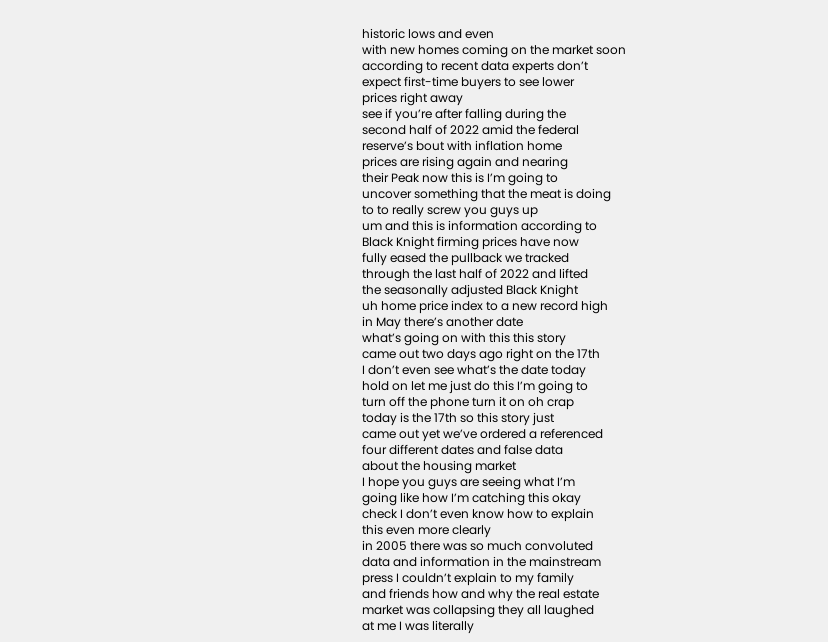historic lows and even
with new homes coming on the market soon
according to recent data experts don’t
expect first-time buyers to see lower
prices right away
see if you’re after falling during the
second half of 2022 amid the federal
reserve’s bout with inflation home
prices are rising again and nearing
their Peak now this is I’m going to
uncover something that the meat is doing
to to really screw you guys up
um and this is information according to
Black Knight firming prices have now
fully eased the pullback we tracked
through the last half of 2022 and lifted
the seasonally adjusted Black Knight
uh home price index to a new record high
in May there’s another date
what’s going on with this this story
came out two days ago right on the 17th
I don’t even see what’s the date today
hold on let me just do this I’m going to
turn off the phone turn it on oh crap
today is the 17th so this story just
came out yet we’ve ordered a referenced
four different dates and false data
about the housing market
I hope you guys are seeing what I’m
going like how I’m catching this okay
check I don’t even know how to explain
this even more clearly
in 2005 there was so much convoluted
data and information in the mainstream
press I couldn’t explain to my family
and friends how and why the real estate
market was collapsing they all laughed
at me I was literally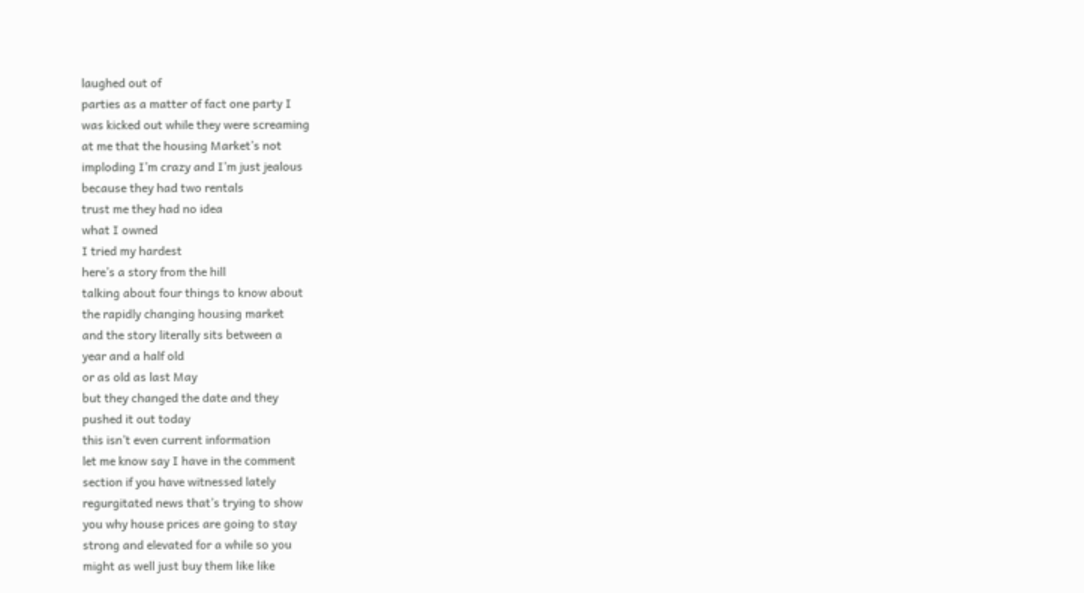laughed out of
parties as a matter of fact one party I
was kicked out while they were screaming
at me that the housing Market’s not
imploding I’m crazy and I’m just jealous
because they had two rentals
trust me they had no idea
what I owned
I tried my hardest
here’s a story from the hill
talking about four things to know about
the rapidly changing housing market
and the story literally sits between a
year and a half old
or as old as last May
but they changed the date and they
pushed it out today
this isn’t even current information
let me know say I have in the comment
section if you have witnessed lately
regurgitated news that’s trying to show
you why house prices are going to stay
strong and elevated for a while so you
might as well just buy them like like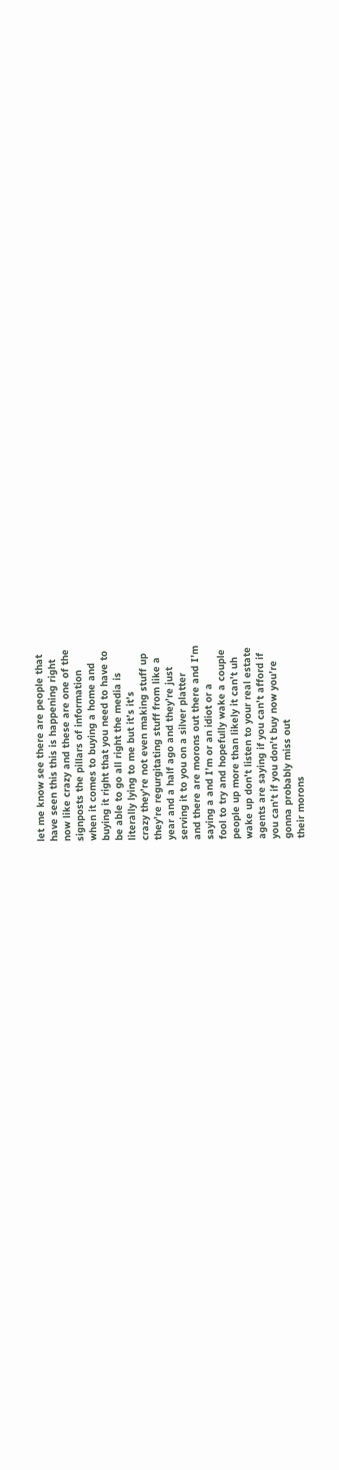let me know see there are people that
have seen this this is happening right
now like crazy and these are one of the
signposts the pillars of information
when it comes to buying a home and
buying it right that you need to have to
be able to go all right the media is
literally lying to me but it’s it’s
crazy they’re not even making stuff up
they’re regurgitating stuff from like a
year and a half ago and they’re just
serving it to you on a silver platter
and there are morons out there and I’m
saying a and I’m or an idiot or a
fool to try and hopefully wake a couple
people up more than likely it can’t uh
wake up don’t listen to your real estate
agents are saying if you can’t afford if
you can’t if you don’t buy now you’re
gonna probably miss out
their morons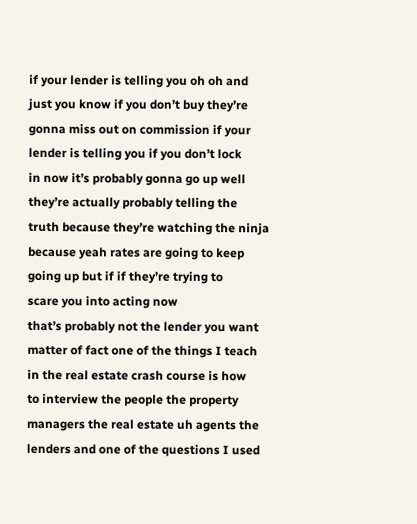if your lender is telling you oh oh and
just you know if you don’t buy they’re
gonna miss out on commission if your
lender is telling you if you don’t lock
in now it’s probably gonna go up well
they’re actually probably telling the
truth because they’re watching the ninja
because yeah rates are going to keep
going up but if if they’re trying to
scare you into acting now
that’s probably not the lender you want
matter of fact one of the things I teach
in the real estate crash course is how
to interview the people the property
managers the real estate uh agents the
lenders and one of the questions I used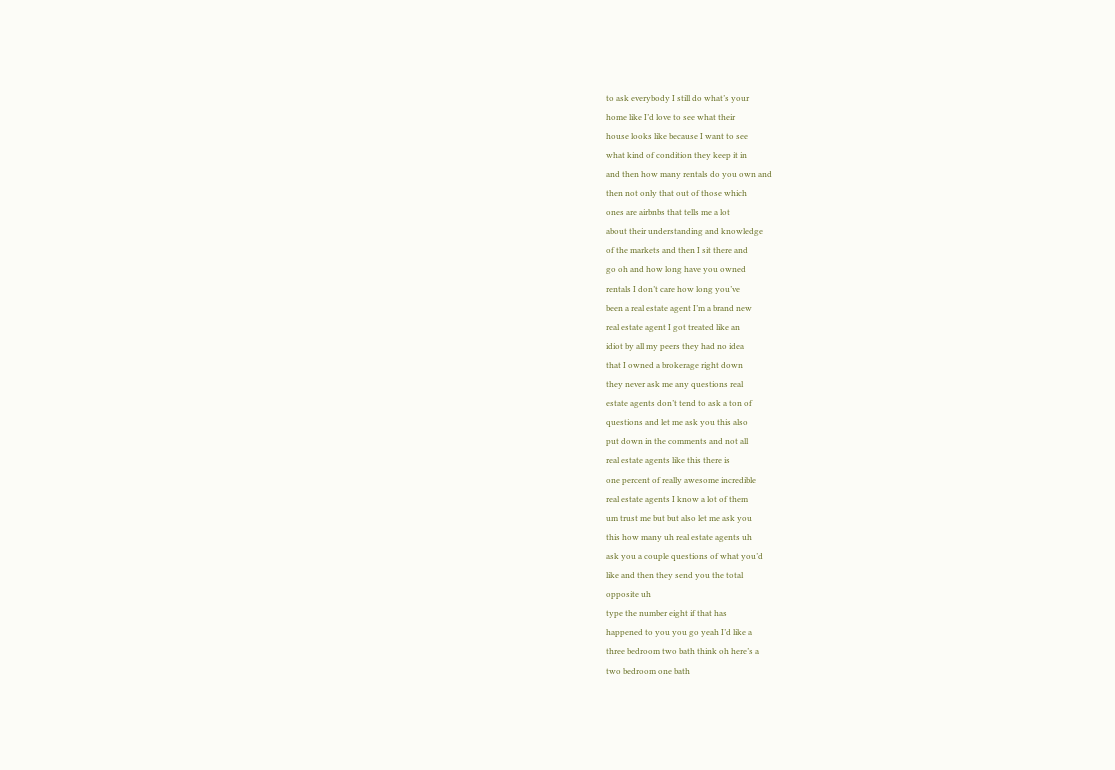to ask everybody I still do what’s your
home like I’d love to see what their
house looks like because I want to see
what kind of condition they keep it in
and then how many rentals do you own and
then not only that out of those which
ones are airbnbs that tells me a lot
about their understanding and knowledge
of the markets and then I sit there and
go oh and how long have you owned
rentals I don’t care how long you’ve
been a real estate agent I’m a brand new
real estate agent I got treated like an
idiot by all my peers they had no idea
that I owned a brokerage right down
they never ask me any questions real
estate agents don’t tend to ask a ton of
questions and let me ask you this also
put down in the comments and not all
real estate agents like this there is
one percent of really awesome incredible
real estate agents I know a lot of them
um trust me but but also let me ask you
this how many uh real estate agents uh
ask you a couple questions of what you’d
like and then they send you the total
opposite uh
type the number eight if that has
happened to you you go yeah I’d like a
three bedroom two bath think oh here’s a
two bedroom one bath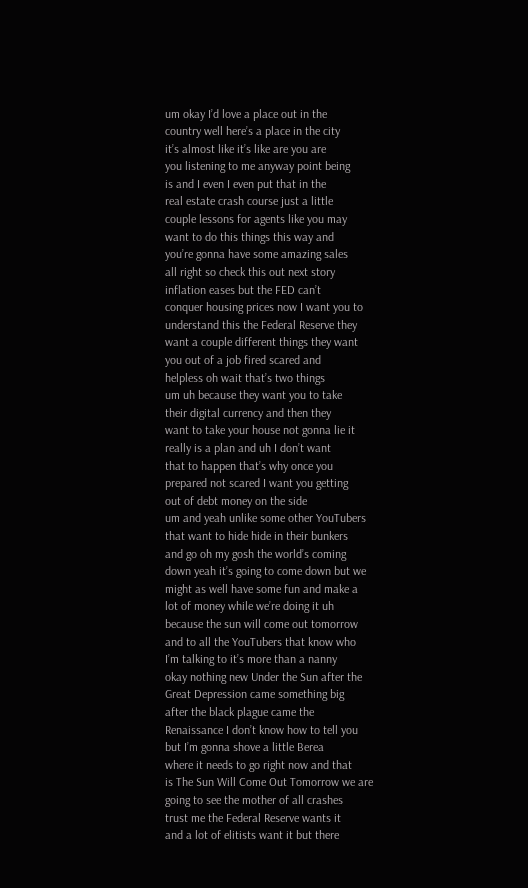um okay I’d love a place out in the
country well here’s a place in the city
it’s almost like it’s like are you are
you listening to me anyway point being
is and I even I even put that in the
real estate crash course just a little
couple lessons for agents like you may
want to do this things this way and
you’re gonna have some amazing sales
all right so check this out next story
inflation eases but the FED can’t
conquer housing prices now I want you to
understand this the Federal Reserve they
want a couple different things they want
you out of a job fired scared and
helpless oh wait that’s two things
um uh because they want you to take
their digital currency and then they
want to take your house not gonna lie it
really is a plan and uh I don’t want
that to happen that’s why once you
prepared not scared I want you getting
out of debt money on the side
um and yeah unlike some other YouTubers
that want to hide hide in their bunkers
and go oh my gosh the world’s coming
down yeah it’s going to come down but we
might as well have some fun and make a
lot of money while we’re doing it uh
because the sun will come out tomorrow
and to all the YouTubers that know who
I’m talking to it’s more than a nanny
okay nothing new Under the Sun after the
Great Depression came something big
after the black plague came the
Renaissance I don’t know how to tell you
but I’m gonna shove a little Berea
where it needs to go right now and that
is The Sun Will Come Out Tomorrow we are
going to see the mother of all crashes
trust me the Federal Reserve wants it
and a lot of elitists want it but there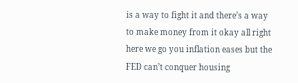is a way to fight it and there’s a way
to make money from it okay all right
here we go you inflation eases but the
FED can’t conquer housing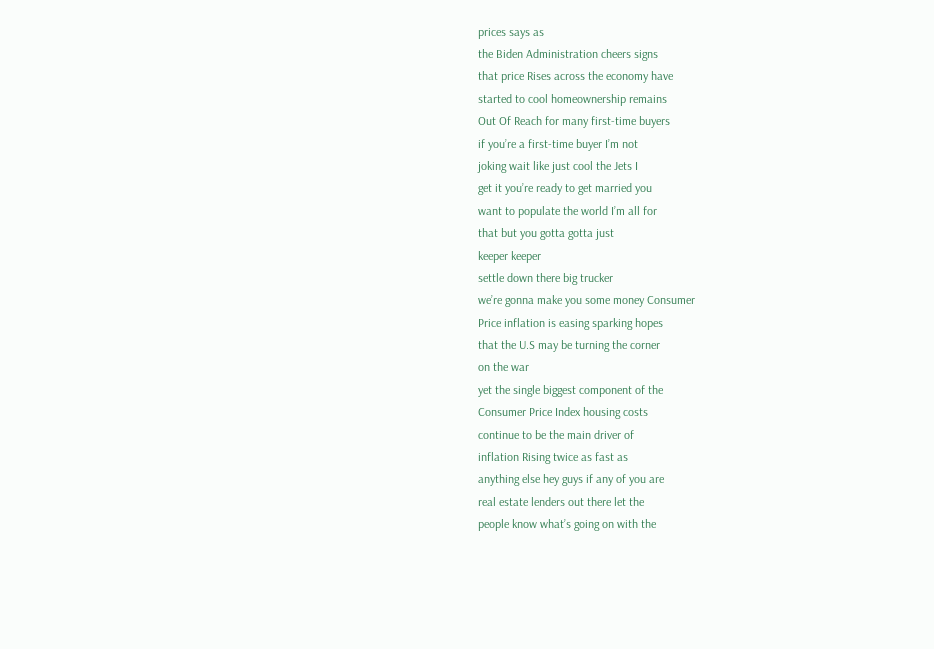prices says as
the Biden Administration cheers signs
that price Rises across the economy have
started to cool homeownership remains
Out Of Reach for many first-time buyers
if you’re a first-time buyer I’m not
joking wait like just cool the Jets I
get it you’re ready to get married you
want to populate the world I’m all for
that but you gotta gotta just
keeper keeper
settle down there big trucker
we’re gonna make you some money Consumer
Price inflation is easing sparking hopes
that the U.S may be turning the corner
on the war
yet the single biggest component of the
Consumer Price Index housing costs
continue to be the main driver of
inflation Rising twice as fast as
anything else hey guys if any of you are
real estate lenders out there let the
people know what’s going on with the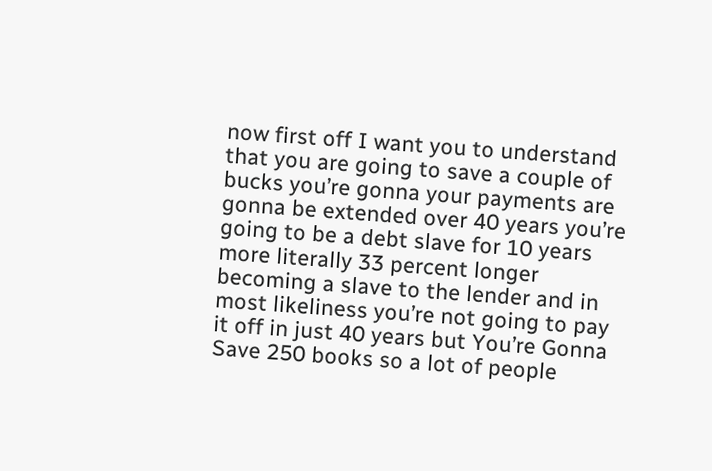now first off I want you to understand
that you are going to save a couple of
bucks you’re gonna your payments are
gonna be extended over 40 years you’re
going to be a debt slave for 10 years
more literally 33 percent longer
becoming a slave to the lender and in
most likeliness you’re not going to pay
it off in just 40 years but You’re Gonna
Save 250 books so a lot of people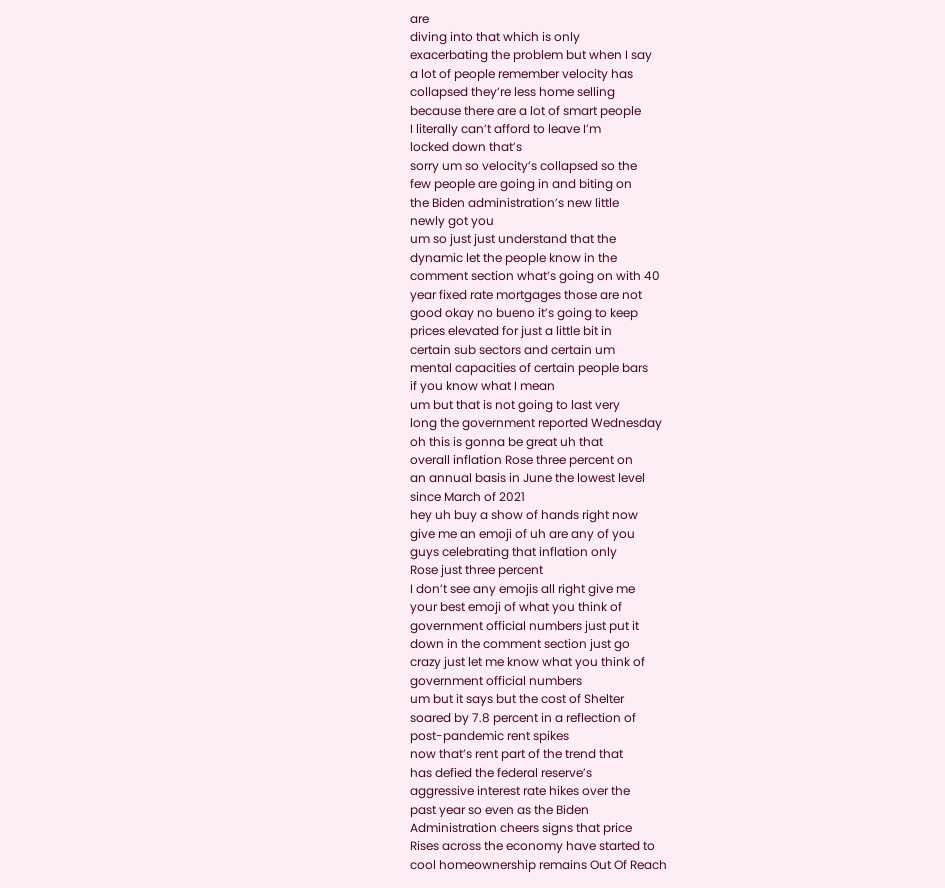are
diving into that which is only
exacerbating the problem but when I say
a lot of people remember velocity has
collapsed they’re less home selling
because there are a lot of smart people
I literally can’t afford to leave I’m
locked down that’s
sorry um so velocity’s collapsed so the
few people are going in and biting on
the Biden administration’s new little
newly got you
um so just just understand that the
dynamic let the people know in the
comment section what’s going on with 40
year fixed rate mortgages those are not
good okay no bueno it’s going to keep
prices elevated for just a little bit in
certain sub sectors and certain um
mental capacities of certain people bars
if you know what I mean
um but that is not going to last very
long the government reported Wednesday
oh this is gonna be great uh that
overall inflation Rose three percent on
an annual basis in June the lowest level
since March of 2021
hey uh buy a show of hands right now
give me an emoji of uh are any of you
guys celebrating that inflation only
Rose just three percent
I don’t see any emojis all right give me
your best emoji of what you think of
government official numbers just put it
down in the comment section just go
crazy just let me know what you think of
government official numbers
um but it says but the cost of Shelter
soared by 7.8 percent in a reflection of
post-pandemic rent spikes
now that’s rent part of the trend that
has defied the federal reserve’s
aggressive interest rate hikes over the
past year so even as the Biden
Administration cheers signs that price
Rises across the economy have started to
cool homeownership remains Out Of Reach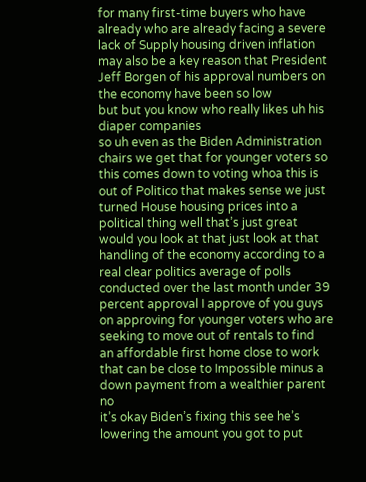for many first-time buyers who have
already who are already facing a severe
lack of Supply housing driven inflation
may also be a key reason that President
Jeff Borgen of his approval numbers on
the economy have been so low
but but you know who really likes uh his
diaper companies
so uh even as the Biden Administration
chairs we get that for younger voters so
this comes down to voting whoa this is
out of Politico that makes sense we just
turned House housing prices into a
political thing well that’s just great
would you look at that just look at that
handling of the economy according to a
real clear politics average of polls
conducted over the last month under 39
percent approval I approve of you guys
on approving for younger voters who are
seeking to move out of rentals to find
an affordable first home close to work
that can be close to Impossible minus a
down payment from a wealthier parent no
it’s okay Biden’s fixing this see he’s
lowering the amount you got to put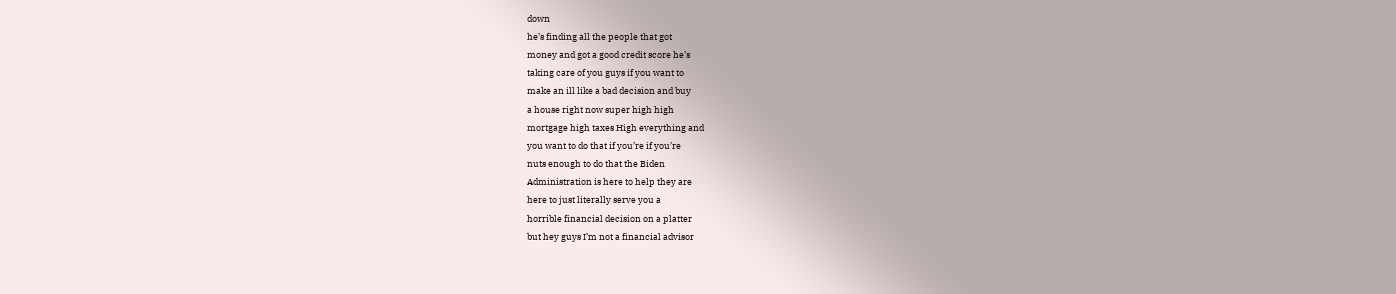down
he’s finding all the people that got
money and got a good credit score he’s
taking care of you guys if you want to
make an ill like a bad decision and buy
a house right now super high high
mortgage high taxes High everything and
you want to do that if you’re if you’re
nuts enough to do that the Biden
Administration is here to help they are
here to just literally serve you a
horrible financial decision on a platter
but hey guys I’m not a financial advisor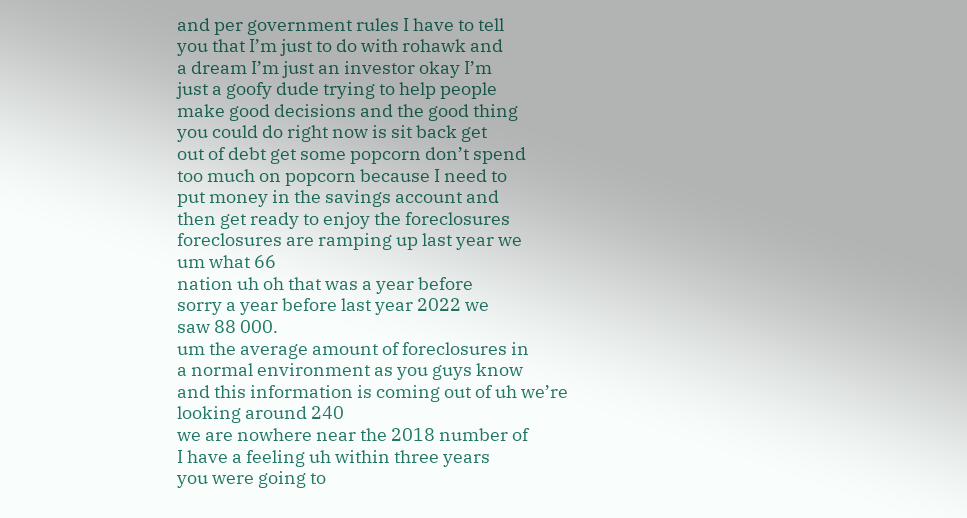and per government rules I have to tell
you that I’m just to do with rohawk and
a dream I’m just an investor okay I’m
just a goofy dude trying to help people
make good decisions and the good thing
you could do right now is sit back get
out of debt get some popcorn don’t spend
too much on popcorn because I need to
put money in the savings account and
then get ready to enjoy the foreclosures
foreclosures are ramping up last year we
um what 66
nation uh oh that was a year before
sorry a year before last year 2022 we
saw 88 000.
um the average amount of foreclosures in
a normal environment as you guys know
and this information is coming out of uh we’re looking around 240
we are nowhere near the 2018 number of
I have a feeling uh within three years
you were going to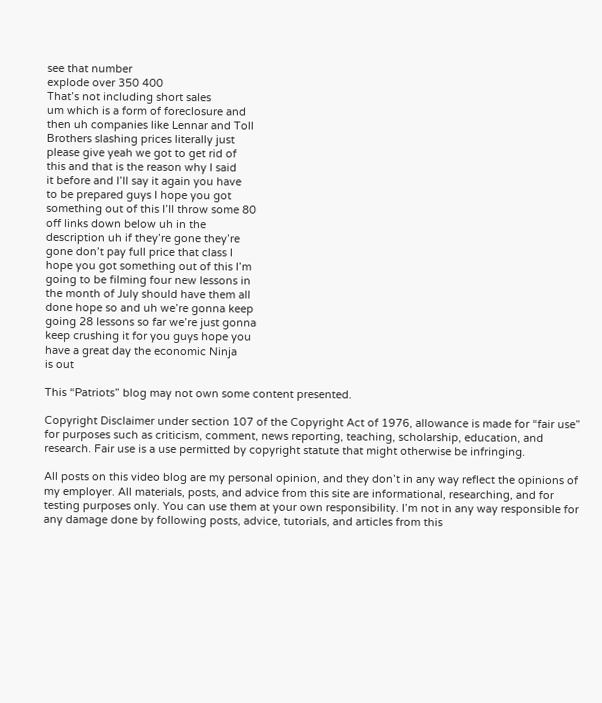see that number
explode over 350 400
That’s not including short sales
um which is a form of foreclosure and
then uh companies like Lennar and Toll
Brothers slashing prices literally just
please give yeah we got to get rid of
this and that is the reason why I said
it before and I’ll say it again you have
to be prepared guys I hope you got
something out of this I’ll throw some 80
off links down below uh in the
description uh if they’re gone they’re
gone don’t pay full price that class I
hope you got something out of this I’m
going to be filming four new lessons in
the month of July should have them all
done hope so and uh we’re gonna keep
going 28 lessons so far we’re just gonna
keep crushing it for you guys hope you
have a great day the economic Ninja
is out

This “Patriots” blog may not own some content presented.

Copyright Disclaimer under section 107 of the Copyright Act of 1976, allowance is made for “fair use” for purposes such as criticism, comment, news reporting, teaching, scholarship, education, and research. Fair use is a use permitted by copyright statute that might otherwise be infringing.

All posts on this video blog are my personal opinion, and they don’t in any way reflect the opinions of my employer. All materials, posts, and advice from this site are informational, researching, and for testing purposes only. You can use them at your own responsibility. I’m not in any way responsible for any damage done by following posts, advice, tutorials, and articles from this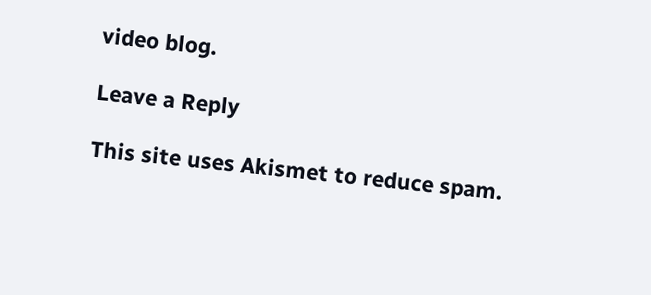video blog.

Leave a Reply

This site uses Akismet to reduce spam.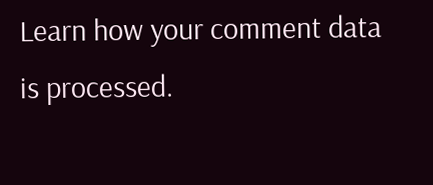Learn how your comment data is processed.